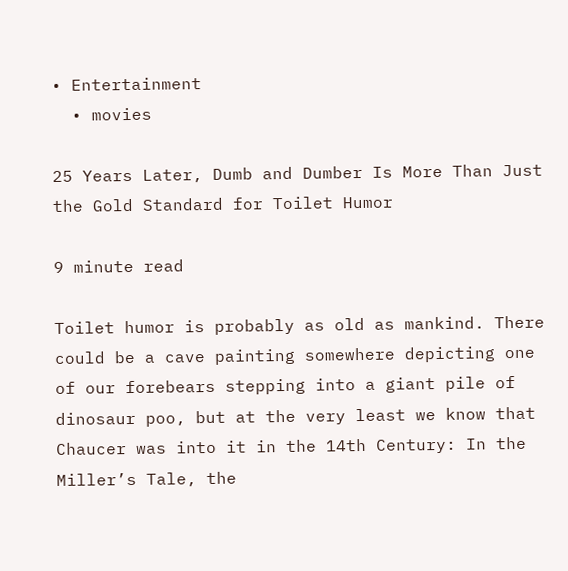• Entertainment
  • movies

25 Years Later, Dumb and Dumber Is More Than Just the Gold Standard for Toilet Humor

9 minute read

Toilet humor is probably as old as mankind. There could be a cave painting somewhere depicting one of our forebears stepping into a giant pile of dinosaur poo, but at the very least we know that Chaucer was into it in the 14th Century: In the Miller’s Tale, the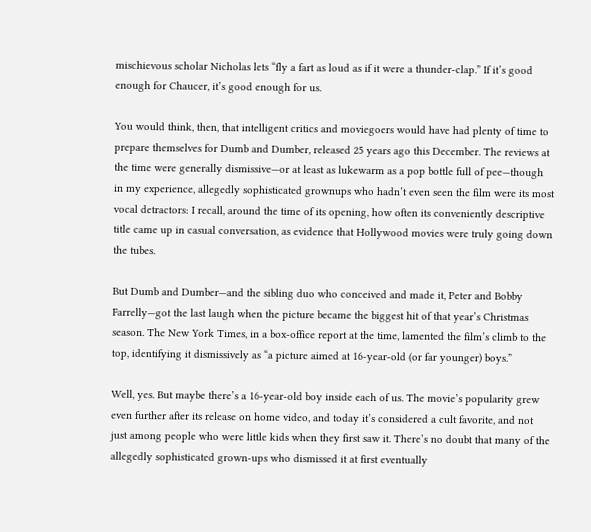mischievous scholar Nicholas lets “fly a fart as loud as if it were a thunder-clap.” If it’s good enough for Chaucer, it’s good enough for us.

You would think, then, that intelligent critics and moviegoers would have had plenty of time to prepare themselves for Dumb and Dumber, released 25 years ago this December. The reviews at the time were generally dismissive—or at least as lukewarm as a pop bottle full of pee—though in my experience, allegedly sophisticated grownups who hadn’t even seen the film were its most vocal detractors: I recall, around the time of its opening, how often its conveniently descriptive title came up in casual conversation, as evidence that Hollywood movies were truly going down the tubes.

But Dumb and Dumber—and the sibling duo who conceived and made it, Peter and Bobby Farrelly—got the last laugh when the picture became the biggest hit of that year’s Christmas season. The New York Times, in a box-office report at the time, lamented the film’s climb to the top, identifying it dismissively as “a picture aimed at 16-year-old (or far younger) boys.”

Well, yes. But maybe there’s a 16-year-old boy inside each of us. The movie’s popularity grew even further after its release on home video, and today it’s considered a cult favorite, and not just among people who were little kids when they first saw it. There’s no doubt that many of the allegedly sophisticated grown-ups who dismissed it at first eventually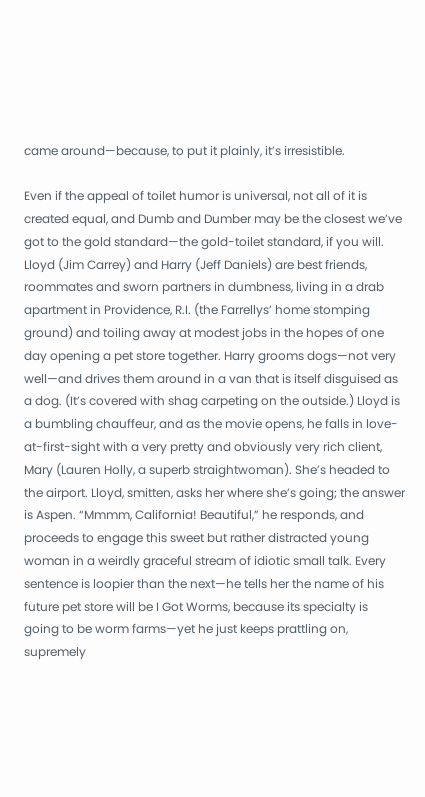came around—because, to put it plainly, it’s irresistible.

Even if the appeal of toilet humor is universal, not all of it is created equal, and Dumb and Dumber may be the closest we’ve got to the gold standard—the gold-toilet standard, if you will. Lloyd (Jim Carrey) and Harry (Jeff Daniels) are best friends, roommates and sworn partners in dumbness, living in a drab apartment in Providence, R.I. (the Farrellys’ home stomping ground) and toiling away at modest jobs in the hopes of one day opening a pet store together. Harry grooms dogs—not very well—and drives them around in a van that is itself disguised as a dog. (It’s covered with shag carpeting on the outside.) Lloyd is a bumbling chauffeur, and as the movie opens, he falls in love-at-first-sight with a very pretty and obviously very rich client, Mary (Lauren Holly, a superb straightwoman). She’s headed to the airport. Lloyd, smitten, asks her where she’s going; the answer is Aspen. “Mmmm, California! Beautiful,” he responds, and proceeds to engage this sweet but rather distracted young woman in a weirdly graceful stream of idiotic small talk. Every sentence is loopier than the next—he tells her the name of his future pet store will be I Got Worms, because its specialty is going to be worm farms—yet he just keeps prattling on, supremely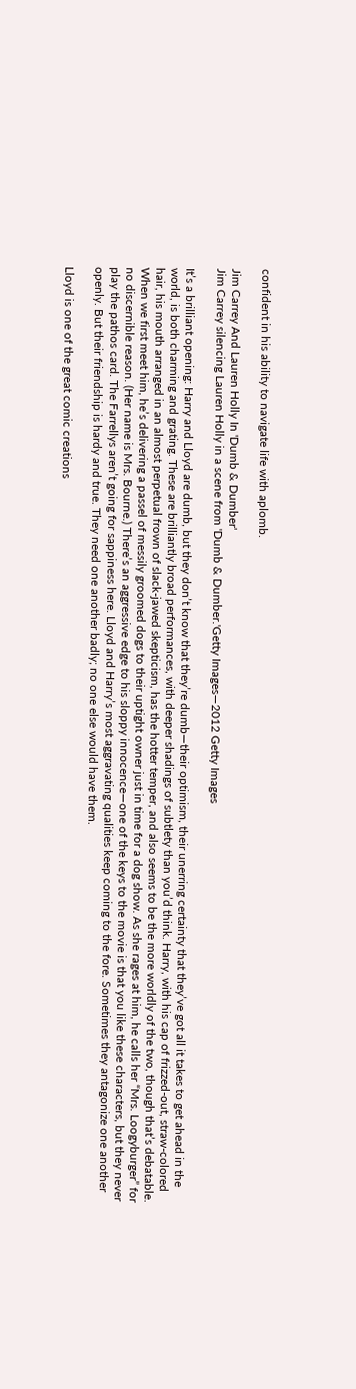confident in his ability to navigate life with aplomb.

Jim Carrey And Lauren Holly In 'Dumb & Dumber'
Jim Carrey silencing Lauren Holly in a scene from 'Dumb & Dumber.'Getty Images—2012 Getty Images

It’s a brilliant opening: Harry and Lloyd are dumb, but they don’t know that they’re dumb—their optimism, their unerring certainty that they’ve got all it takes to get ahead in the world, is both charming and grating. These are brilliantly broad performances, with deeper shadings of subtlety than you’d think. Harry, with his cap of frizzed-out, straw-colored hair, his mouth arranged in an almost perpetual frown of slack-jawed skepticism, has the hotter temper, and also seems to be the more worldly of the two, though that’s debatable. When we first meet him, he’s delivering a passel of messily groomed dogs to their uptight owner just in time for a dog show. As she rages at him, he calls her “Mrs. Loogyburger” for no discernible reason. (Her name is Mrs. Bourne.) There’s an aggressive edge to his sloppy innocence—one of the keys to the movie is that you like these characters, but they never play the pathos card. The Farrellys aren’t going for sappiness here. Lloyd and Harry’s most aggravating qualities keep coming to the fore. Sometimes they antagonize one another openly. But their friendship is hardy and true. They need one another badly; no one else would have them.

Lloyd is one of the great comic creations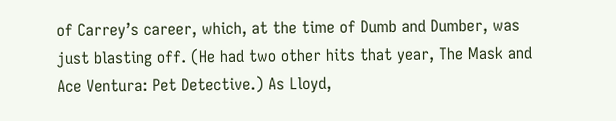of Carrey’s career, which, at the time of Dumb and Dumber, was just blasting off. (He had two other hits that year, The Mask and Ace Ventura: Pet Detective.) As Lloyd,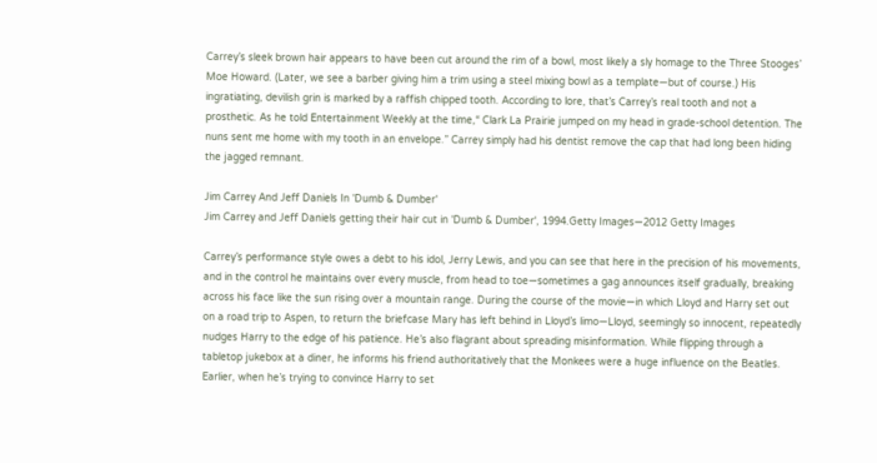Carrey’s sleek brown hair appears to have been cut around the rim of a bowl, most likely a sly homage to the Three Stooges’ Moe Howard. (Later, we see a barber giving him a trim using a steel mixing bowl as a template—but of course.) His ingratiating, devilish grin is marked by a raffish chipped tooth. According to lore, that’s Carrey’s real tooth and not a prosthetic. As he told Entertainment Weekly at the time,“ Clark La Prairie jumped on my head in grade-school detention. The nuns sent me home with my tooth in an envelope.” Carrey simply had his dentist remove the cap that had long been hiding the jagged remnant.

Jim Carrey And Jeff Daniels In 'Dumb & Dumber'
Jim Carrey and Jeff Daniels getting their hair cut in 'Dumb & Dumber', 1994.Getty Images—2012 Getty Images

Carrey’s performance style owes a debt to his idol, Jerry Lewis, and you can see that here in the precision of his movements, and in the control he maintains over every muscle, from head to toe—sometimes a gag announces itself gradually, breaking across his face like the sun rising over a mountain range. During the course of the movie—in which Lloyd and Harry set out on a road trip to Aspen, to return the briefcase Mary has left behind in Lloyd’s limo—Lloyd, seemingly so innocent, repeatedly nudges Harry to the edge of his patience. He’s also flagrant about spreading misinformation. While flipping through a tabletop jukebox at a diner, he informs his friend authoritatively that the Monkees were a huge influence on the Beatles. Earlier, when he’s trying to convince Harry to set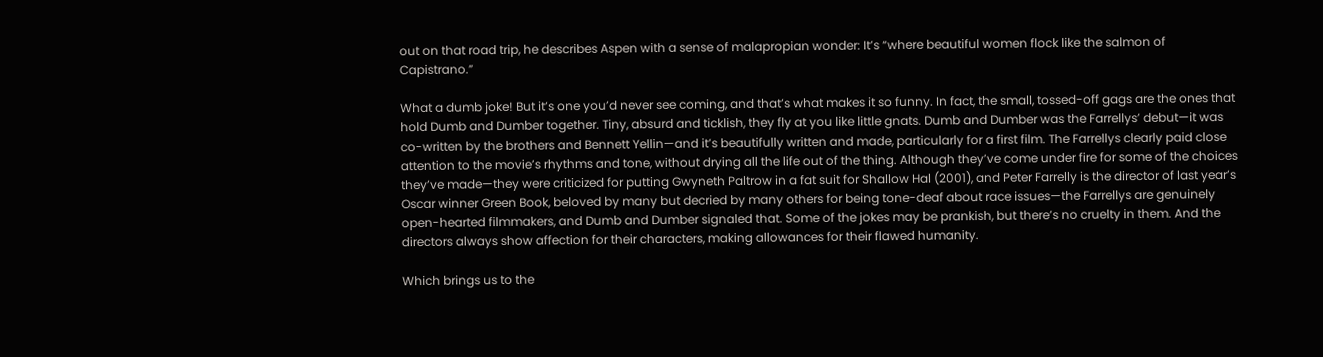out on that road trip, he describes Aspen with a sense of malapropian wonder: It’s “where beautiful women flock like the salmon of Capistrano.”

What a dumb joke! But it’s one you’d never see coming, and that’s what makes it so funny. In fact, the small, tossed-off gags are the ones that hold Dumb and Dumber together. Tiny, absurd and ticklish, they fly at you like little gnats. Dumb and Dumber was the Farrellys’ debut—it was co-written by the brothers and Bennett Yellin—and it’s beautifully written and made, particularly for a first film. The Farrellys clearly paid close attention to the movie’s rhythms and tone, without drying all the life out of the thing. Although they’ve come under fire for some of the choices they’ve made—they were criticized for putting Gwyneth Paltrow in a fat suit for Shallow Hal (2001), and Peter Farrelly is the director of last year’s Oscar winner Green Book, beloved by many but decried by many others for being tone-deaf about race issues—the Farrellys are genuinely open-hearted filmmakers, and Dumb and Dumber signaled that. Some of the jokes may be prankish, but there’s no cruelty in them. And the directors always show affection for their characters, making allowances for their flawed humanity.

Which brings us to the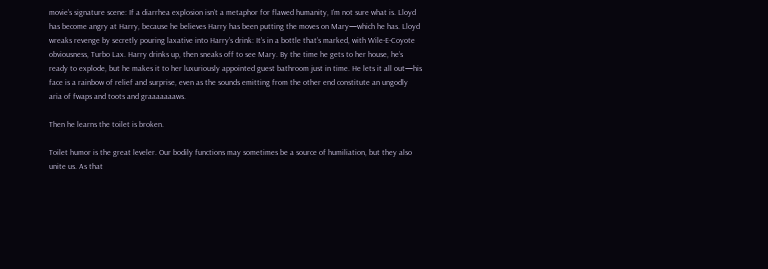movie’s signature scene: If a diarrhea explosion isn’t a metaphor for flawed humanity, I’m not sure what is. Lloyd has become angry at Harry, because he believes Harry has been putting the moves on Mary—which he has. Lloyd wreaks revenge by secretly pouring laxative into Harry’s drink: It’s in a bottle that’s marked, with Wile-E-Coyote obviousness, Turbo Lax. Harry drinks up, then sneaks off to see Mary. By the time he gets to her house, he’s ready to explode, but he makes it to her luxuriously appointed guest bathroom just in time. He lets it all out—his face is a rainbow of relief and surprise, even as the sounds emitting from the other end constitute an ungodly aria of fwaps and toots and graaaaaaaws.

Then he learns the toilet is broken.

Toilet humor is the great leveler. Our bodily functions may sometimes be a source of humiliation, but they also unite us. As that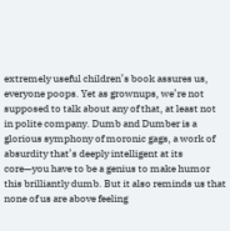extremely useful children’s book assures us, everyone poops. Yet as grownups, we’re not supposed to talk about any of that, at least not in polite company. Dumb and Dumber is a glorious symphony of moronic gags, a work of absurdity that’s deeply intelligent at its core—you have to be a genius to make humor this brilliantly dumb. But it also reminds us that none of us are above feeling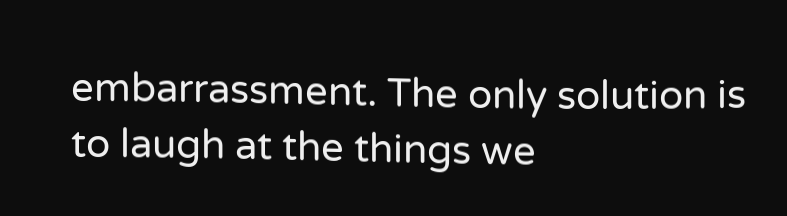embarrassment. The only solution is to laugh at the things we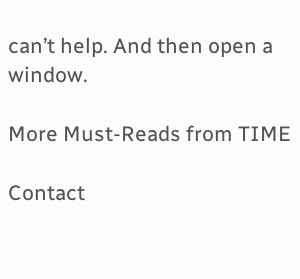can’t help. And then open a window.

More Must-Reads from TIME

Contact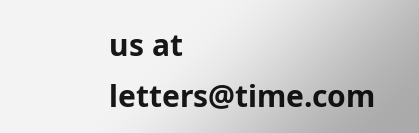us at letters@time.com